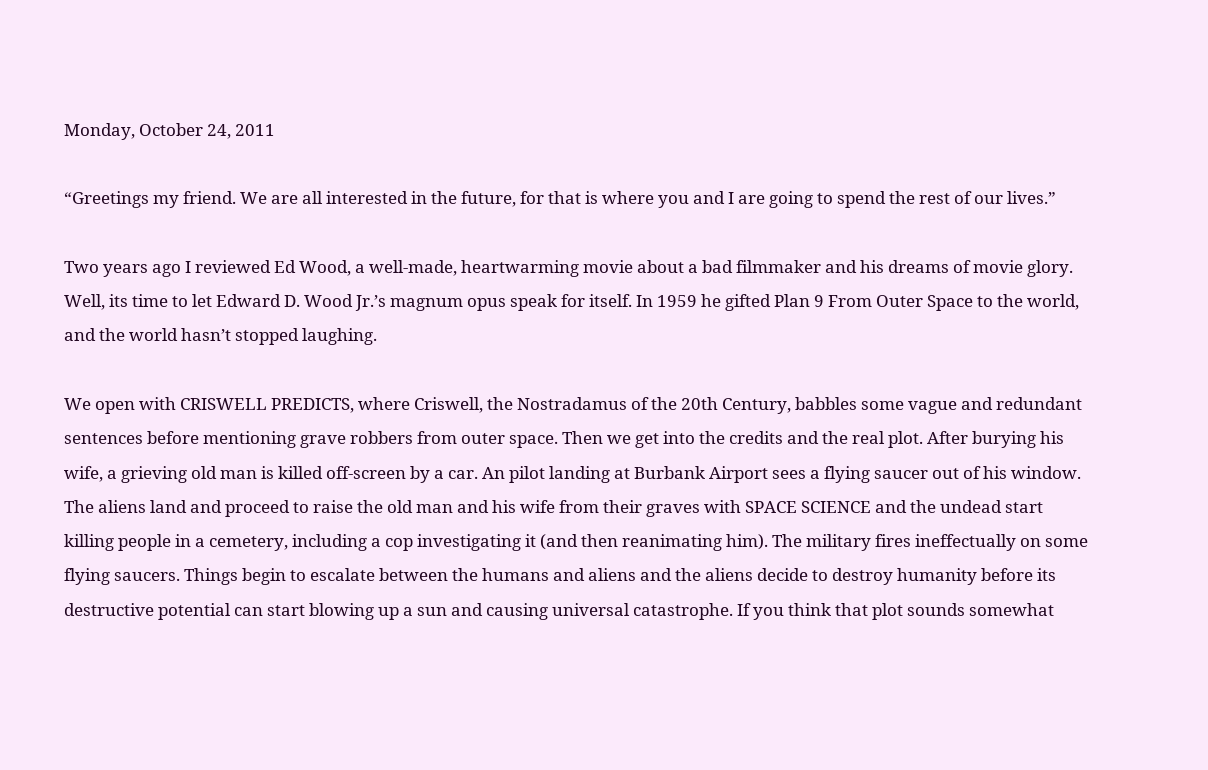Monday, October 24, 2011

“Greetings my friend. We are all interested in the future, for that is where you and I are going to spend the rest of our lives.”

Two years ago I reviewed Ed Wood, a well-made, heartwarming movie about a bad filmmaker and his dreams of movie glory. Well, its time to let Edward D. Wood Jr.’s magnum opus speak for itself. In 1959 he gifted Plan 9 From Outer Space to the world, and the world hasn’t stopped laughing.

We open with CRISWELL PREDICTS, where Criswell, the Nostradamus of the 20th Century, babbles some vague and redundant sentences before mentioning grave robbers from outer space. Then we get into the credits and the real plot. After burying his wife, a grieving old man is killed off-screen by a car. An pilot landing at Burbank Airport sees a flying saucer out of his window. The aliens land and proceed to raise the old man and his wife from their graves with SPACE SCIENCE and the undead start killing people in a cemetery, including a cop investigating it (and then reanimating him). The military fires ineffectually on some flying saucers. Things begin to escalate between the humans and aliens and the aliens decide to destroy humanity before its destructive potential can start blowing up a sun and causing universal catastrophe. If you think that plot sounds somewhat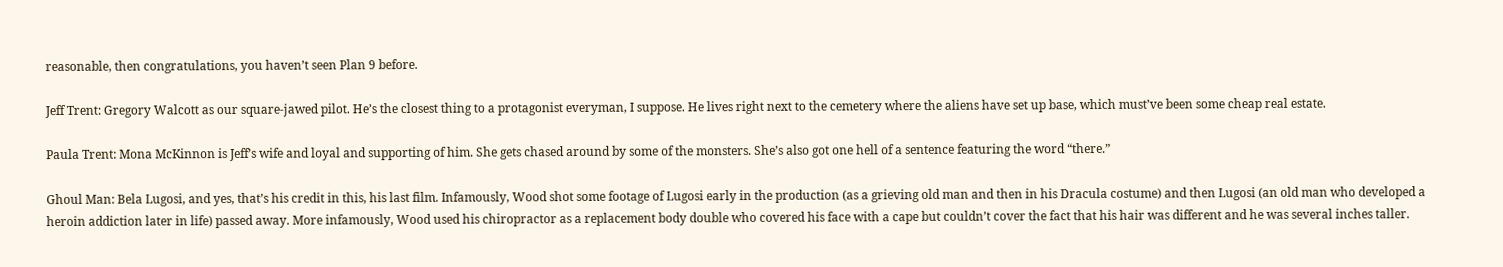reasonable, then congratulations, you haven’t seen Plan 9 before.

Jeff Trent: Gregory Walcott as our square-jawed pilot. He’s the closest thing to a protagonist everyman, I suppose. He lives right next to the cemetery where the aliens have set up base, which must’ve been some cheap real estate.

Paula Trent: Mona McKinnon is Jeff’s wife and loyal and supporting of him. She gets chased around by some of the monsters. She’s also got one hell of a sentence featuring the word “there.”

Ghoul Man: Bela Lugosi, and yes, that’s his credit in this, his last film. Infamously, Wood shot some footage of Lugosi early in the production (as a grieving old man and then in his Dracula costume) and then Lugosi (an old man who developed a heroin addiction later in life) passed away. More infamously, Wood used his chiropractor as a replacement body double who covered his face with a cape but couldn’t cover the fact that his hair was different and he was several inches taller.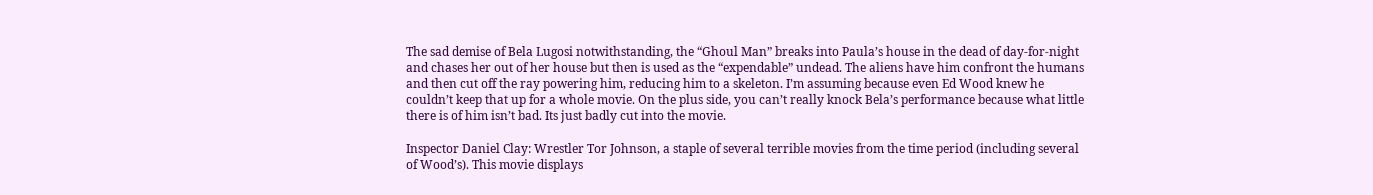The sad demise of Bela Lugosi notwithstanding, the “Ghoul Man” breaks into Paula’s house in the dead of day-for-night and chases her out of her house but then is used as the “expendable” undead. The aliens have him confront the humans and then cut off the ray powering him, reducing him to a skeleton. I’m assuming because even Ed Wood knew he couldn’t keep that up for a whole movie. On the plus side, you can’t really knock Bela’s performance because what little there is of him isn’t bad. Its just badly cut into the movie.

Inspector Daniel Clay: Wrestler Tor Johnson, a staple of several terrible movies from the time period (including several of Wood’s). This movie displays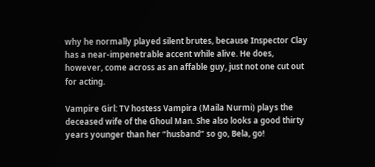why he normally played silent brutes, because Inspector Clay has a near-impenetrable accent while alive. He does, however, come across as an affable guy, just not one cut out for acting.

Vampire Girl: TV hostess Vampira (Maila Nurmi) plays the deceased wife of the Ghoul Man. She also looks a good thirty years younger than her “husband” so go, Bela, go!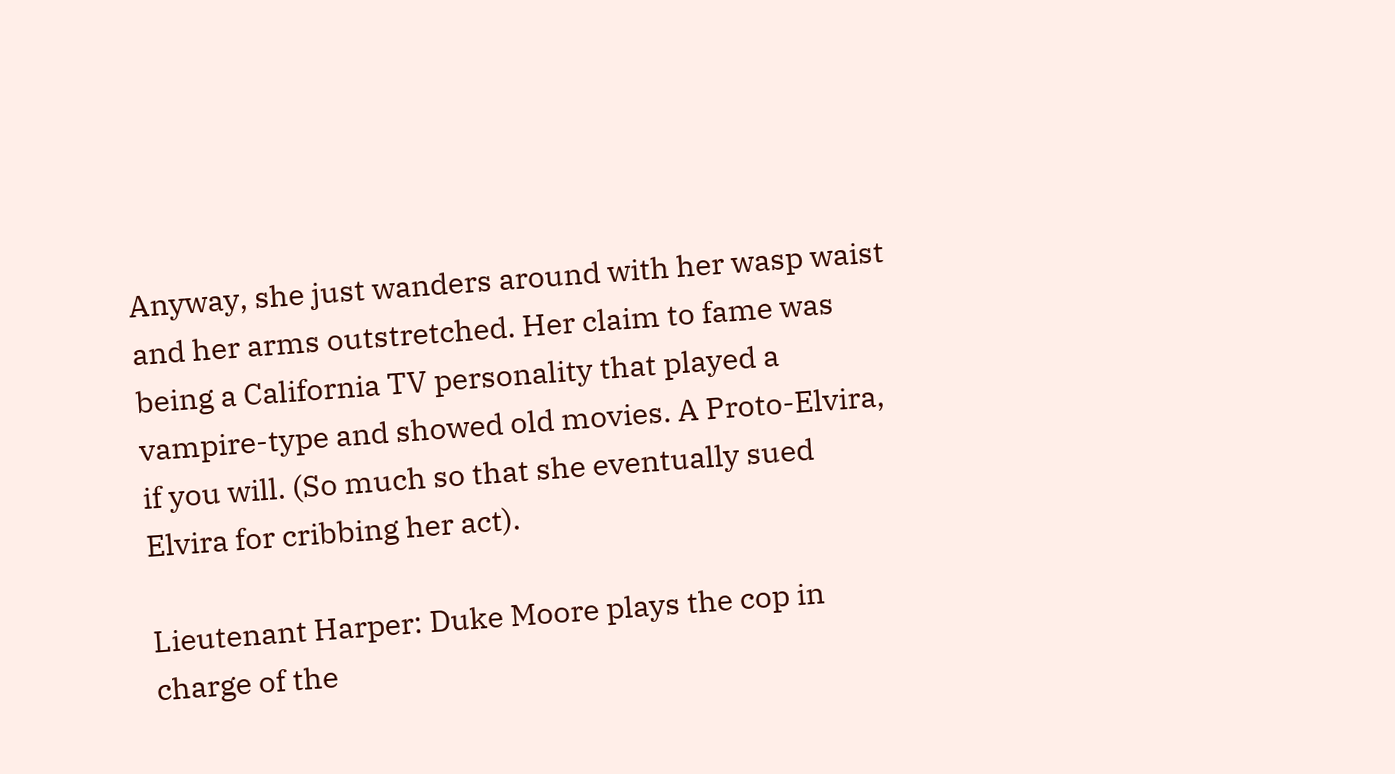Anyway, she just wanders around with her wasp waist and her arms outstretched. Her claim to fame was being a California TV personality that played a vampire-type and showed old movies. A Proto-Elvira, if you will. (So much so that she eventually sued Elvira for cribbing her act).

Lieutenant Harper: Duke Moore plays the cop in charge of the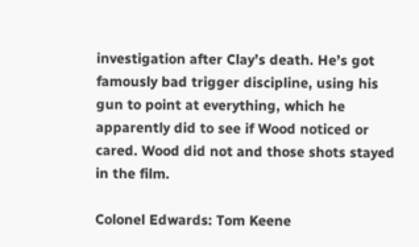investigation after Clay’s death. He’s got famously bad trigger discipline, using his gun to point at everything, which he apparently did to see if Wood noticed or cared. Wood did not and those shots stayed in the film.

Colonel Edwards: Tom Keene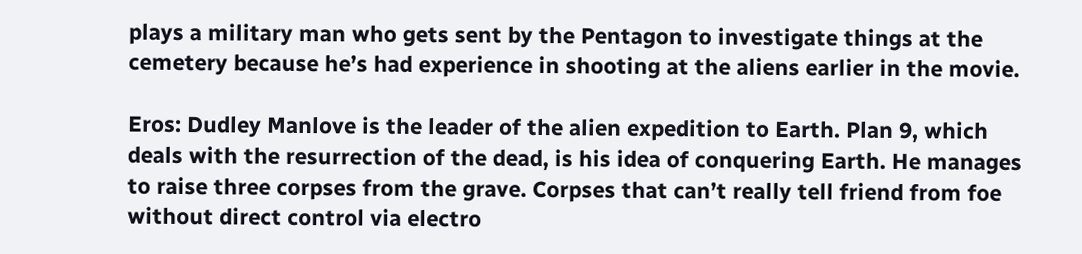plays a military man who gets sent by the Pentagon to investigate things at the cemetery because he’s had experience in shooting at the aliens earlier in the movie.

Eros: Dudley Manlove is the leader of the alien expedition to Earth. Plan 9, which deals with the resurrection of the dead, is his idea of conquering Earth. He manages to raise three corpses from the grave. Corpses that can’t really tell friend from foe without direct control via electro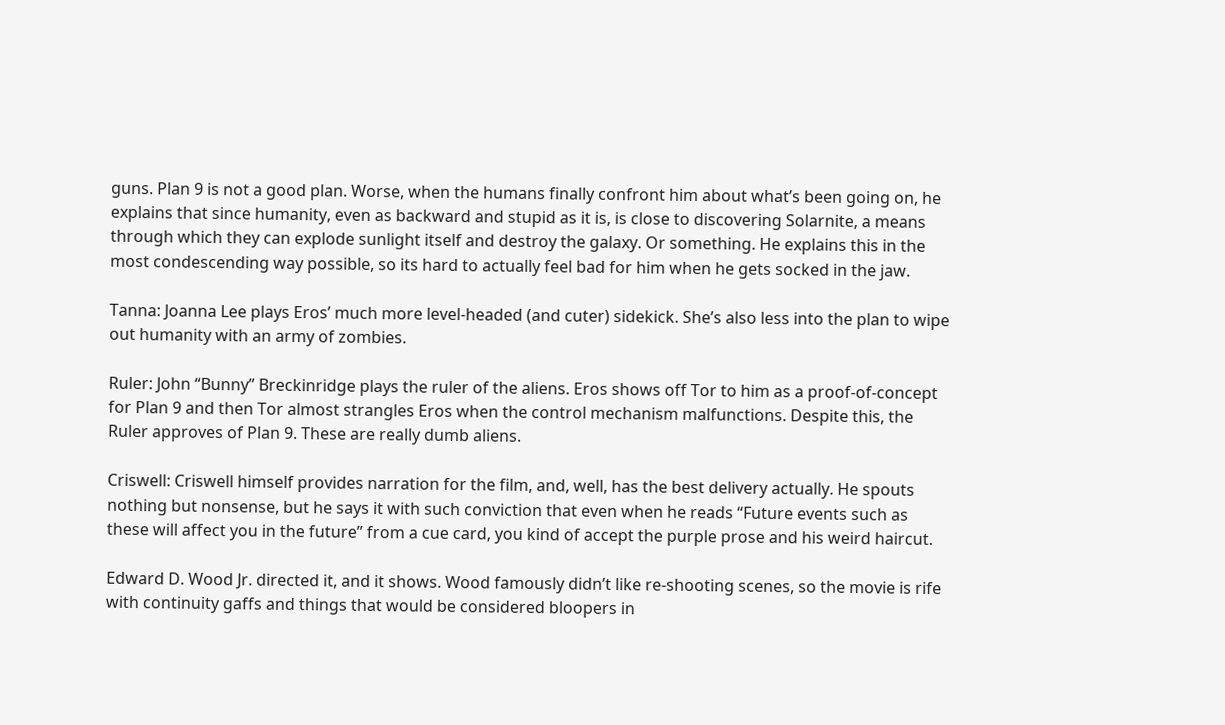guns. Plan 9 is not a good plan. Worse, when the humans finally confront him about what’s been going on, he explains that since humanity, even as backward and stupid as it is, is close to discovering Solarnite, a means through which they can explode sunlight itself and destroy the galaxy. Or something. He explains this in the most condescending way possible, so its hard to actually feel bad for him when he gets socked in the jaw.

Tanna: Joanna Lee plays Eros’ much more level-headed (and cuter) sidekick. She’s also less into the plan to wipe out humanity with an army of zombies.

Ruler: John “Bunny” Breckinridge plays the ruler of the aliens. Eros shows off Tor to him as a proof-of-concept for Plan 9 and then Tor almost strangles Eros when the control mechanism malfunctions. Despite this, the Ruler approves of Plan 9. These are really dumb aliens.

Criswell: Criswell himself provides narration for the film, and, well, has the best delivery actually. He spouts nothing but nonsense, but he says it with such conviction that even when he reads “Future events such as these will affect you in the future” from a cue card, you kind of accept the purple prose and his weird haircut.

Edward D. Wood Jr. directed it, and it shows. Wood famously didn’t like re-shooting scenes, so the movie is rife with continuity gaffs and things that would be considered bloopers in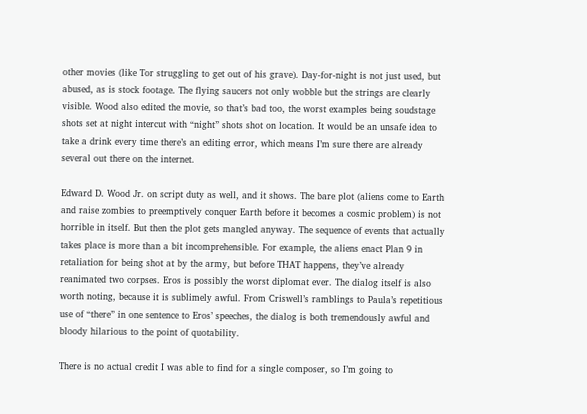other movies (like Tor struggling to get out of his grave). Day-for-night is not just used, but abused, as is stock footage. The flying saucers not only wobble but the strings are clearly visible. Wood also edited the movie, so that’s bad too, the worst examples being soudstage shots set at night intercut with “night” shots shot on location. It would be an unsafe idea to take a drink every time there’s an editing error, which means I’m sure there are already several out there on the internet.

Edward D. Wood Jr. on script duty as well, and it shows. The bare plot (aliens come to Earth and raise zombies to preemptively conquer Earth before it becomes a cosmic problem) is not horrible in itself. But then the plot gets mangled anyway. The sequence of events that actually takes place is more than a bit incomprehensible. For example, the aliens enact Plan 9 in retaliation for being shot at by the army, but before THAT happens, they’ve already reanimated two corpses. Eros is possibly the worst diplomat ever. The dialog itself is also worth noting, because it is sublimely awful. From Criswell’s ramblings to Paula’s repetitious use of “there” in one sentence to Eros’ speeches, the dialog is both tremendously awful and bloody hilarious to the point of quotability.

There is no actual credit I was able to find for a single composer, so I’m going to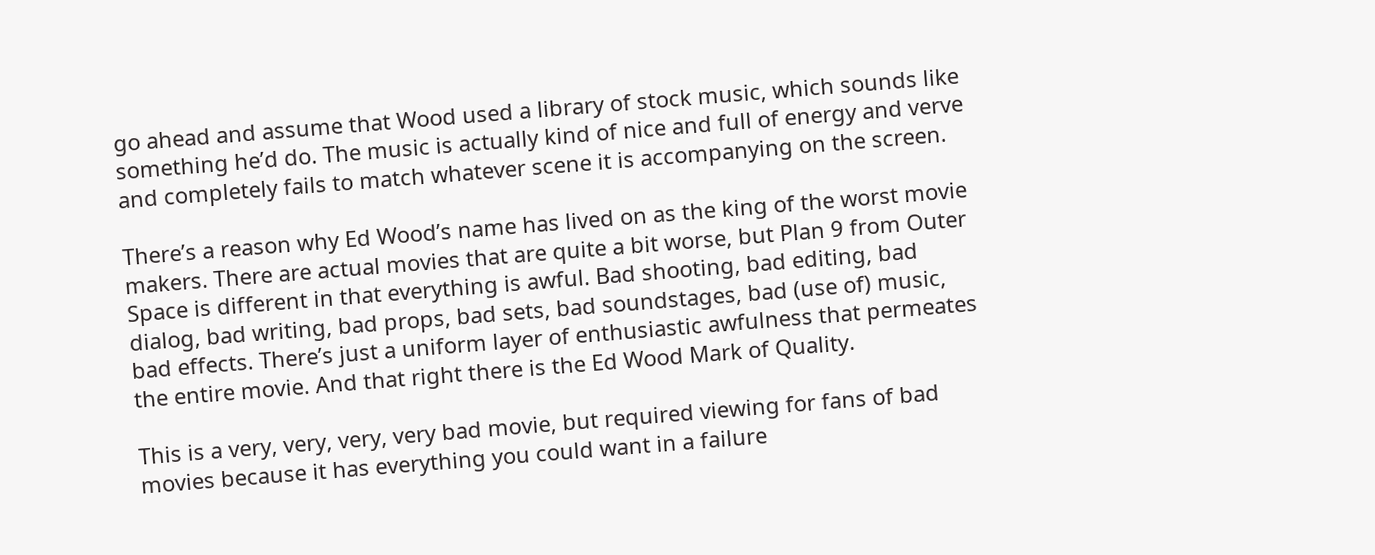go ahead and assume that Wood used a library of stock music, which sounds like something he’d do. The music is actually kind of nice and full of energy and verve and completely fails to match whatever scene it is accompanying on the screen.

There’s a reason why Ed Wood’s name has lived on as the king of the worst movie makers. There are actual movies that are quite a bit worse, but Plan 9 from Outer Space is different in that everything is awful. Bad shooting, bad editing, bad dialog, bad writing, bad props, bad sets, bad soundstages, bad (use of) music, bad effects. There’s just a uniform layer of enthusiastic awfulness that permeates the entire movie. And that right there is the Ed Wood Mark of Quality.

This is a very, very, very, very bad movie, but required viewing for fans of bad movies because it has everything you could want in a failure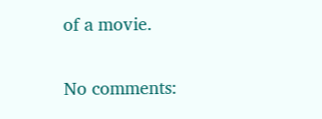of a movie.

No comments: